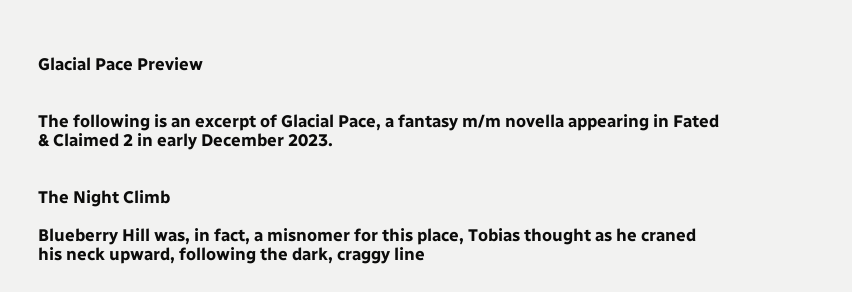Glacial Pace Preview


The following is an excerpt of Glacial Pace, a fantasy m/m novella appearing in Fated & Claimed 2 in early December 2023.


The Night Climb

Blueberry Hill was, in fact, a misnomer for this place, Tobias thought as he craned his neck upward, following the dark, craggy line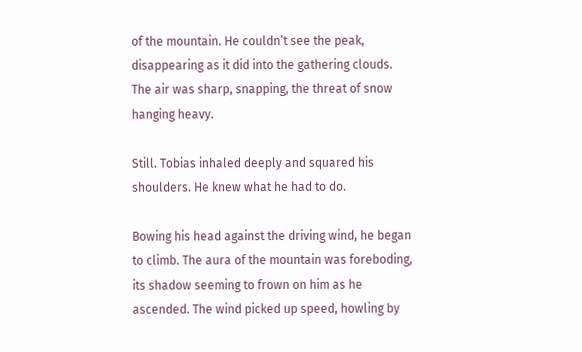of the mountain. He couldn’t see the peak, disappearing as it did into the gathering clouds. The air was sharp, snapping, the threat of snow hanging heavy.

Still. Tobias inhaled deeply and squared his shoulders. He knew what he had to do.

Bowing his head against the driving wind, he began to climb. The aura of the mountain was foreboding, its shadow seeming to frown on him as he ascended. The wind picked up speed, howling by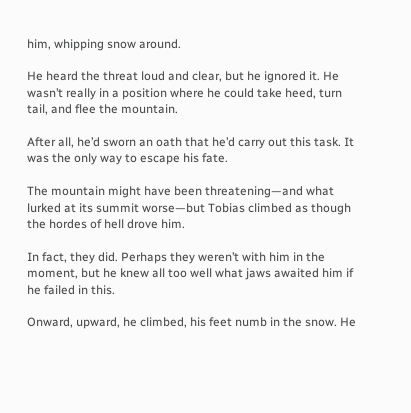him, whipping snow around.

He heard the threat loud and clear, but he ignored it. He wasn’t really in a position where he could take heed, turn tail, and flee the mountain.

After all, he’d sworn an oath that he’d carry out this task. It was the only way to escape his fate.

The mountain might have been threatening—and what lurked at its summit worse—but Tobias climbed as though the hordes of hell drove him.

In fact, they did. Perhaps they weren’t with him in the moment, but he knew all too well what jaws awaited him if he failed in this.

Onward, upward, he climbed, his feet numb in the snow. He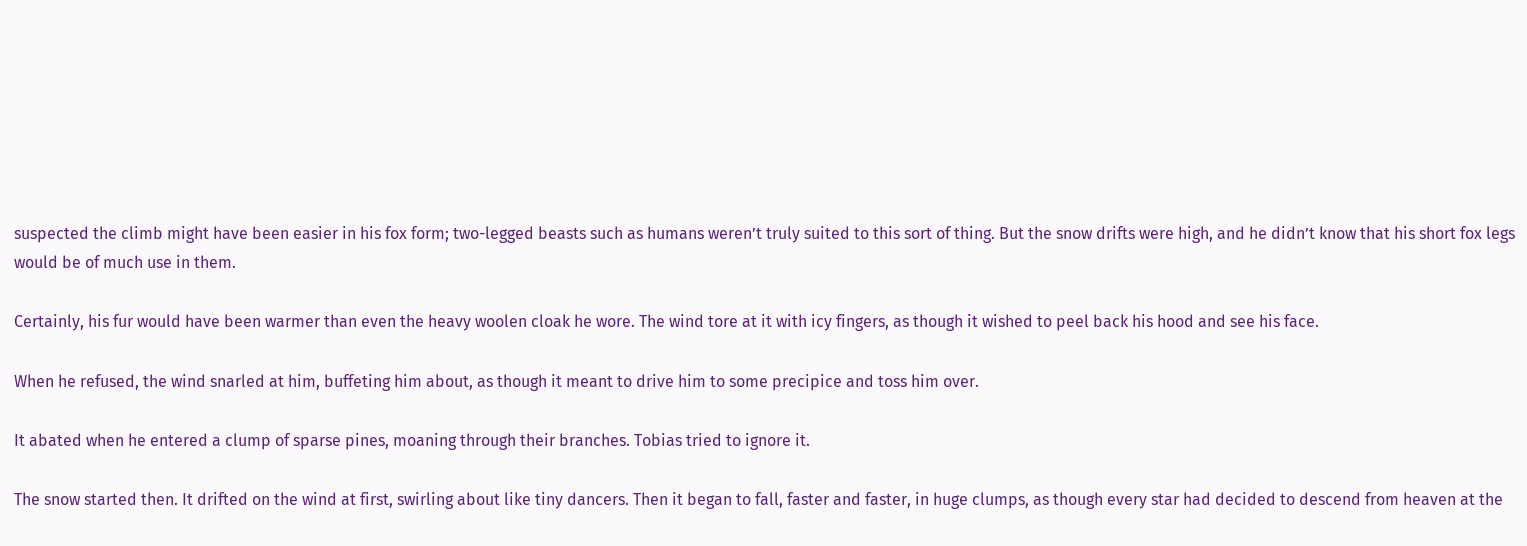suspected the climb might have been easier in his fox form; two-legged beasts such as humans weren’t truly suited to this sort of thing. But the snow drifts were high, and he didn’t know that his short fox legs would be of much use in them.

Certainly, his fur would have been warmer than even the heavy woolen cloak he wore. The wind tore at it with icy fingers, as though it wished to peel back his hood and see his face.

When he refused, the wind snarled at him, buffeting him about, as though it meant to drive him to some precipice and toss him over.

It abated when he entered a clump of sparse pines, moaning through their branches. Tobias tried to ignore it.

The snow started then. It drifted on the wind at first, swirling about like tiny dancers. Then it began to fall, faster and faster, in huge clumps, as though every star had decided to descend from heaven at the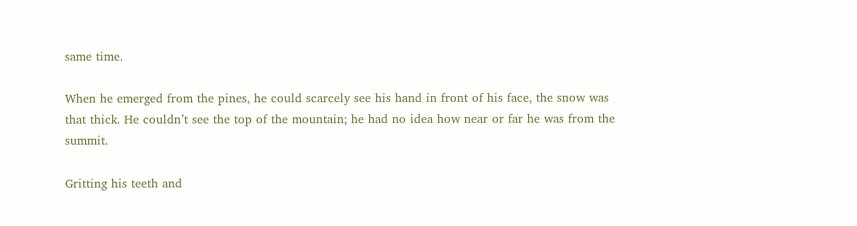same time.

When he emerged from the pines, he could scarcely see his hand in front of his face, the snow was that thick. He couldn’t see the top of the mountain; he had no idea how near or far he was from the summit.

Gritting his teeth and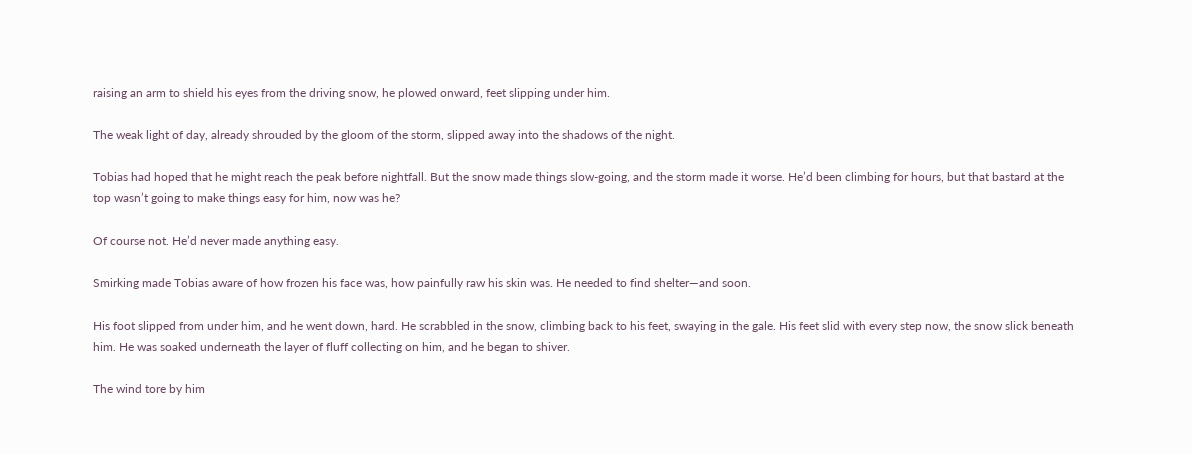raising an arm to shield his eyes from the driving snow, he plowed onward, feet slipping under him.

The weak light of day, already shrouded by the gloom of the storm, slipped away into the shadows of the night.

Tobias had hoped that he might reach the peak before nightfall. But the snow made things slow-going, and the storm made it worse. He’d been climbing for hours, but that bastard at the top wasn’t going to make things easy for him, now was he?

Of course not. He’d never made anything easy.

Smirking made Tobias aware of how frozen his face was, how painfully raw his skin was. He needed to find shelter—and soon.

His foot slipped from under him, and he went down, hard. He scrabbled in the snow, climbing back to his feet, swaying in the gale. His feet slid with every step now, the snow slick beneath him. He was soaked underneath the layer of fluff collecting on him, and he began to shiver.

The wind tore by him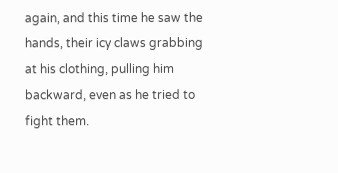again, and this time he saw the hands, their icy claws grabbing at his clothing, pulling him backward, even as he tried to fight them.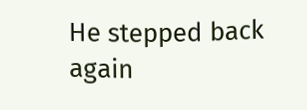He stepped back again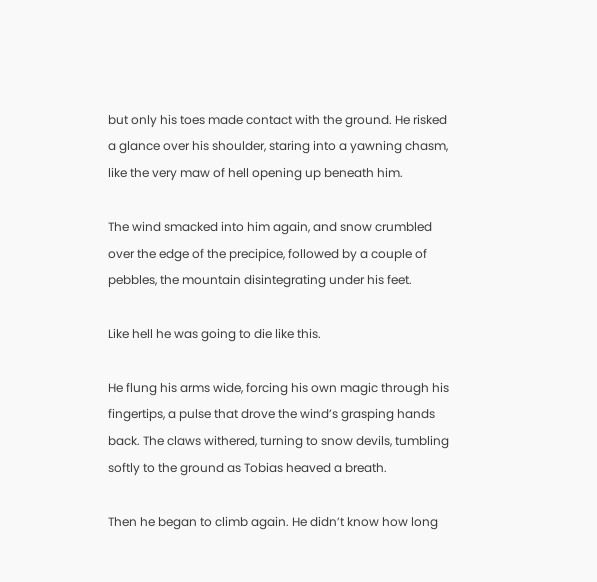but only his toes made contact with the ground. He risked a glance over his shoulder, staring into a yawning chasm, like the very maw of hell opening up beneath him.

The wind smacked into him again, and snow crumbled over the edge of the precipice, followed by a couple of pebbles, the mountain disintegrating under his feet.

Like hell he was going to die like this.

He flung his arms wide, forcing his own magic through his fingertips, a pulse that drove the wind’s grasping hands back. The claws withered, turning to snow devils, tumbling softly to the ground as Tobias heaved a breath.

Then he began to climb again. He didn’t know how long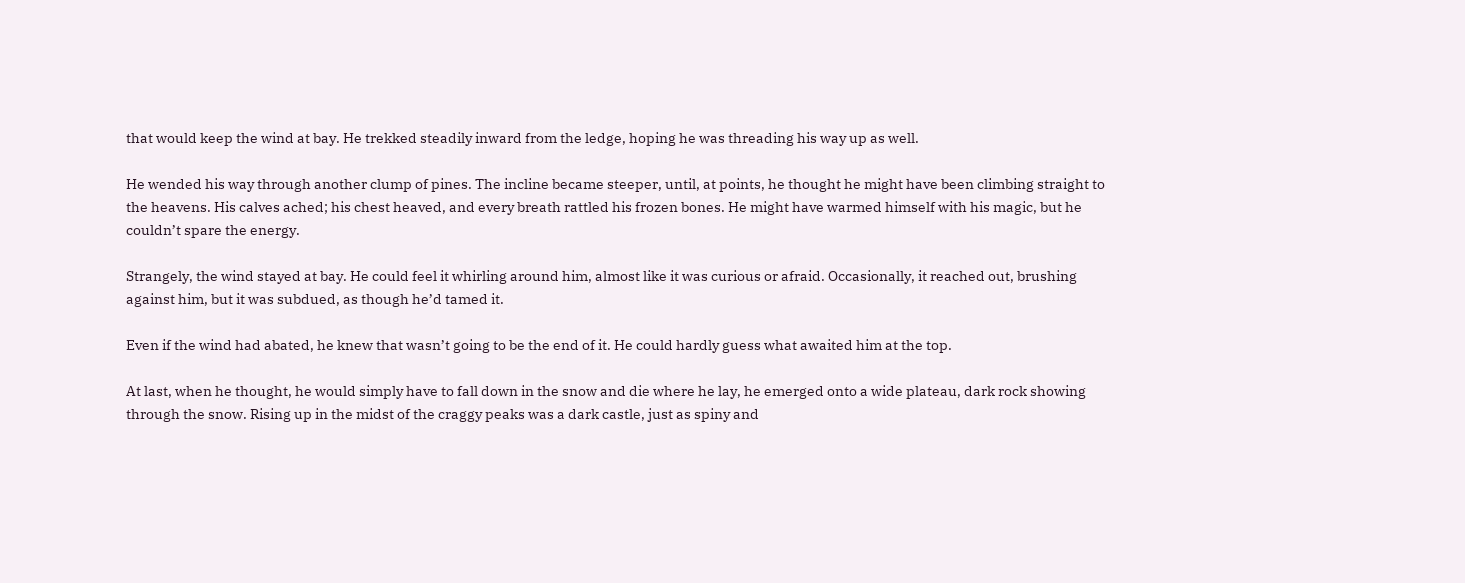that would keep the wind at bay. He trekked steadily inward from the ledge, hoping he was threading his way up as well.

He wended his way through another clump of pines. The incline became steeper, until, at points, he thought he might have been climbing straight to the heavens. His calves ached; his chest heaved, and every breath rattled his frozen bones. He might have warmed himself with his magic, but he couldn’t spare the energy.

Strangely, the wind stayed at bay. He could feel it whirling around him, almost like it was curious or afraid. Occasionally, it reached out, brushing against him, but it was subdued, as though he’d tamed it.

Even if the wind had abated, he knew that wasn’t going to be the end of it. He could hardly guess what awaited him at the top.

At last, when he thought, he would simply have to fall down in the snow and die where he lay, he emerged onto a wide plateau, dark rock showing through the snow. Rising up in the midst of the craggy peaks was a dark castle, just as spiny and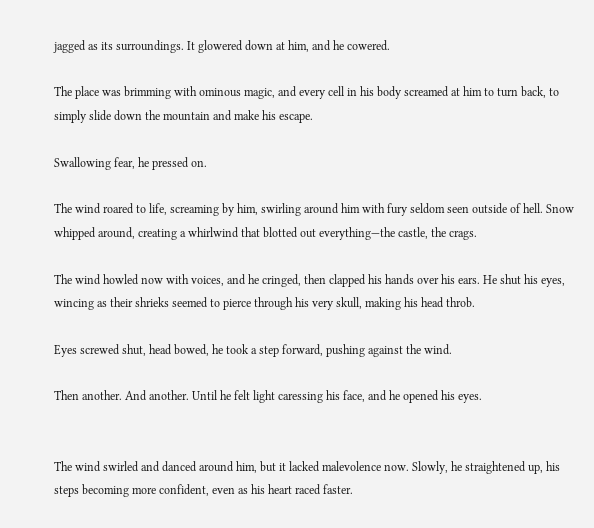jagged as its surroundings. It glowered down at him, and he cowered.

The place was brimming with ominous magic, and every cell in his body screamed at him to turn back, to simply slide down the mountain and make his escape.

Swallowing fear, he pressed on.

The wind roared to life, screaming by him, swirling around him with fury seldom seen outside of hell. Snow whipped around, creating a whirlwind that blotted out everything—the castle, the crags.

The wind howled now with voices, and he cringed, then clapped his hands over his ears. He shut his eyes, wincing as their shrieks seemed to pierce through his very skull, making his head throb.

Eyes screwed shut, head bowed, he took a step forward, pushing against the wind.

Then another. And another. Until he felt light caressing his face, and he opened his eyes.


The wind swirled and danced around him, but it lacked malevolence now. Slowly, he straightened up, his steps becoming more confident, even as his heart raced faster.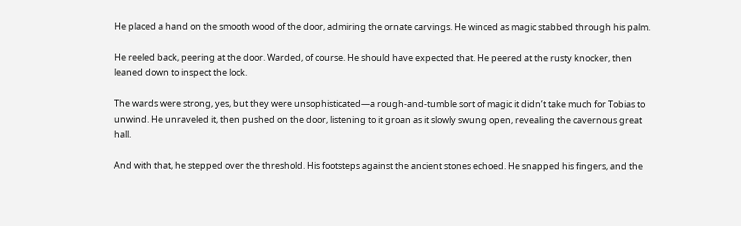He placed a hand on the smooth wood of the door, admiring the ornate carvings. He winced as magic stabbed through his palm.

He reeled back, peering at the door. Warded, of course. He should have expected that. He peered at the rusty knocker, then leaned down to inspect the lock.

The wards were strong, yes, but they were unsophisticated—a rough-and-tumble sort of magic it didn’t take much for Tobias to unwind. He unraveled it, then pushed on the door, listening to it groan as it slowly swung open, revealing the cavernous great hall.

And with that, he stepped over the threshold. His footsteps against the ancient stones echoed. He snapped his fingers, and the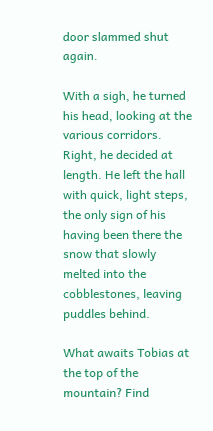door slammed shut again.

With a sigh, he turned his head, looking at the various corridors. Right, he decided at length. He left the hall with quick, light steps, the only sign of his having been there the snow that slowly melted into the cobblestones, leaving puddles behind.

What awaits Tobias at the top of the mountain? Find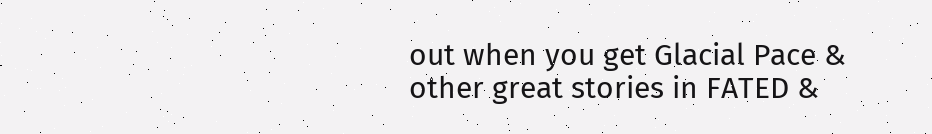out when you get Glacial Pace & other great stories in FATED &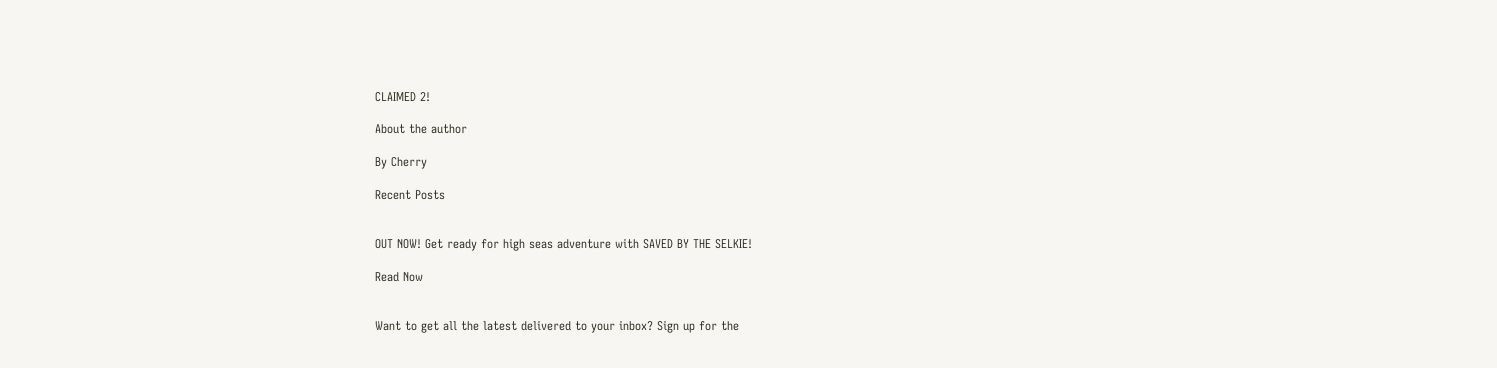CLAIMED 2!

About the author

By Cherry

Recent Posts


OUT NOW! Get ready for high seas adventure with SAVED BY THE SELKIE!

Read Now


Want to get all the latest delivered to your inbox? Sign up for the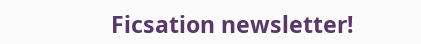Ficsation newsletter!